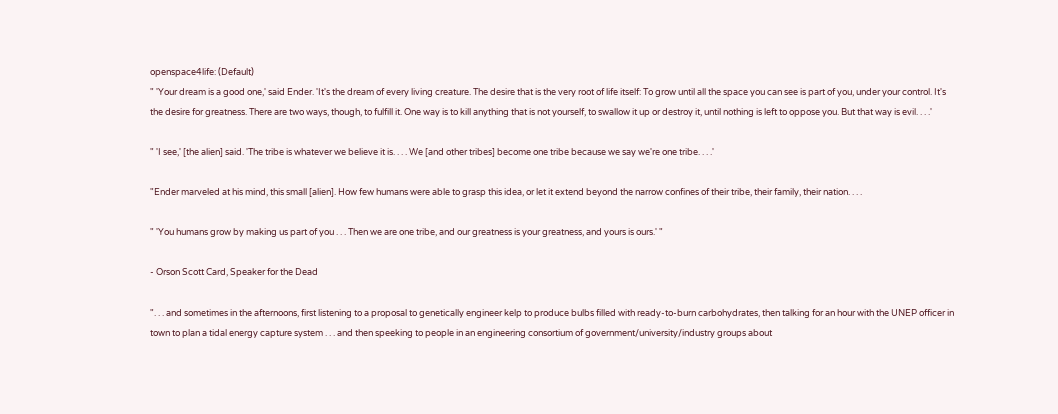openspace4life: (Default)
" 'Your dream is a good one,' said Ender. 'It's the dream of every living creature. The desire that is the very root of life itself: To grow until all the space you can see is part of you, under your control. It's the desire for greatness. There are two ways, though, to fulfill it. One way is to kill anything that is not yourself, to swallow it up or destroy it, until nothing is left to oppose you. But that way is evil. . . .'

" 'I see,' [the alien] said. 'The tribe is whatever we believe it is. . . . We [and other tribes] become one tribe because we say we're one tribe. . . .'

"Ender marveled at his mind, this small [alien]. How few humans were able to grasp this idea, or let it extend beyond the narrow confines of their tribe, their family, their nation. . . .

" 'You humans grow by making us part of you . . . Then we are one tribe, and our greatness is your greatness, and yours is ours.' "

- Orson Scott Card, Speaker for the Dead

". . . and sometimes in the afternoons, first listening to a proposal to genetically engineer kelp to produce bulbs filled with ready-to-burn carbohydrates, then talking for an hour with the UNEP officer in town to plan a tidal energy capture system . . . and then speeking to people in an engineering consortium of government/university/industry groups about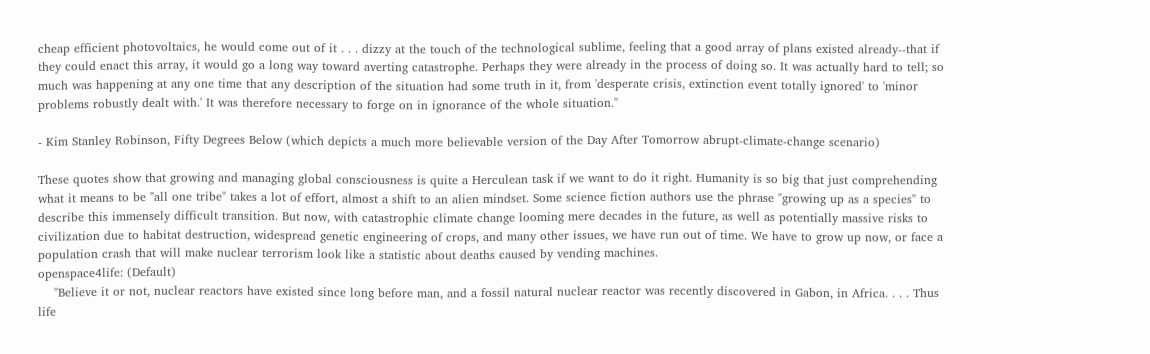cheap efficient photovoltaics, he would come out of it . . . dizzy at the touch of the technological sublime, feeling that a good array of plans existed already--that if they could enact this array, it would go a long way toward averting catastrophe. Perhaps they were already in the process of doing so. It was actually hard to tell; so much was happening at any one time that any description of the situation had some truth in it, from 'desperate crisis, extinction event totally ignored' to 'minor problems robustly dealt with.' It was therefore necessary to forge on in ignorance of the whole situation."

- Kim Stanley Robinson, Fifty Degrees Below (which depicts a much more believable version of the Day After Tomorrow abrupt-climate-change scenario)

These quotes show that growing and managing global consciousness is quite a Herculean task if we want to do it right. Humanity is so big that just comprehending what it means to be "all one tribe" takes a lot of effort, almost a shift to an alien mindset. Some science fiction authors use the phrase "growing up as a species" to describe this immensely difficult transition. But now, with catastrophic climate change looming mere decades in the future, as well as potentially massive risks to civilization due to habitat destruction, widespread genetic engineering of crops, and many other issues, we have run out of time. We have to grow up now, or face a population crash that will make nuclear terrorism look like a statistic about deaths caused by vending machines.
openspace4life: (Default)
    "Believe it or not, nuclear reactors have existed since long before man, and a fossil natural nuclear reactor was recently discovered in Gabon, in Africa. . . . Thus life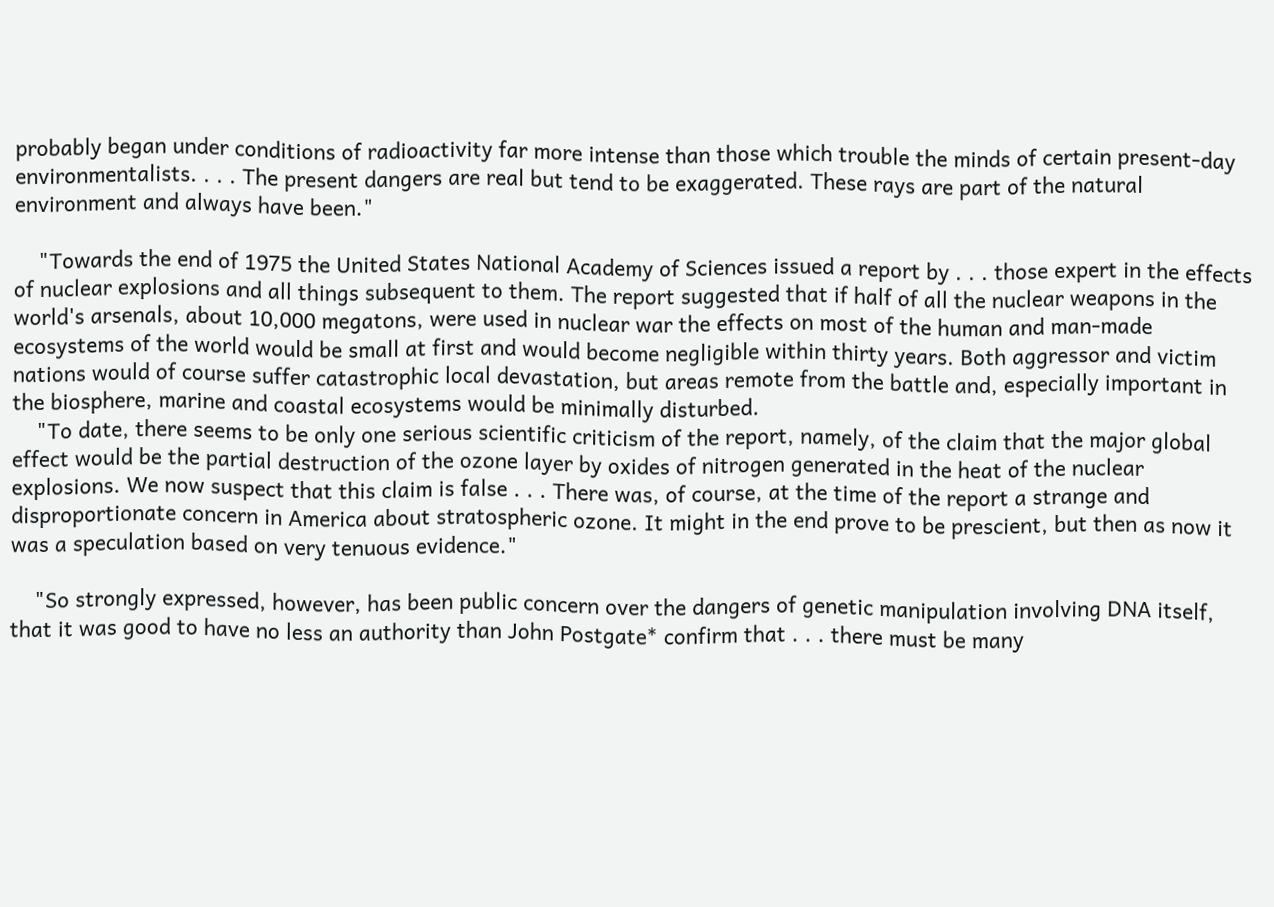probably began under conditions of radioactivity far more intense than those which trouble the minds of certain present-day environmentalists. . . . The present dangers are real but tend to be exaggerated. These rays are part of the natural environment and always have been."

    "Towards the end of 1975 the United States National Academy of Sciences issued a report by . . . those expert in the effects of nuclear explosions and all things subsequent to them. The report suggested that if half of all the nuclear weapons in the world's arsenals, about 10,000 megatons, were used in nuclear war the effects on most of the human and man-made ecosystems of the world would be small at first and would become negligible within thirty years. Both aggressor and victim nations would of course suffer catastrophic local devastation, but areas remote from the battle and, especially important in the biosphere, marine and coastal ecosystems would be minimally disturbed.
    "To date, there seems to be only one serious scientific criticism of the report, namely, of the claim that the major global effect would be the partial destruction of the ozone layer by oxides of nitrogen generated in the heat of the nuclear explosions. We now suspect that this claim is false . . . There was, of course, at the time of the report a strange and disproportionate concern in America about stratospheric ozone. It might in the end prove to be prescient, but then as now it was a speculation based on very tenuous evidence."

    "So strongly expressed, however, has been public concern over the dangers of genetic manipulation involving DNA itself, that it was good to have no less an authority than John Postgate* confirm that . . . there must be many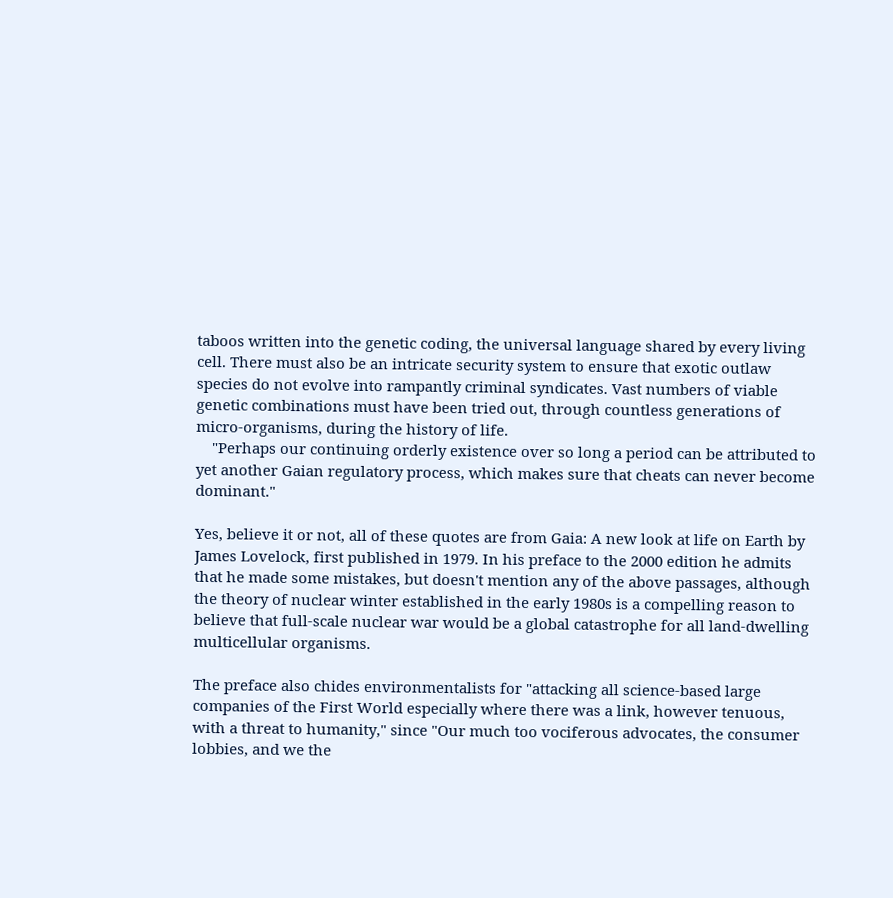taboos written into the genetic coding, the universal language shared by every living cell. There must also be an intricate security system to ensure that exotic outlaw species do not evolve into rampantly criminal syndicates. Vast numbers of viable genetic combinations must have been tried out, through countless generations of micro-organisms, during the history of life.
    "Perhaps our continuing orderly existence over so long a period can be attributed to yet another Gaian regulatory process, which makes sure that cheats can never become dominant."

Yes, believe it or not, all of these quotes are from Gaia: A new look at life on Earth by James Lovelock, first published in 1979. In his preface to the 2000 edition he admits that he made some mistakes, but doesn't mention any of the above passages, although the theory of nuclear winter established in the early 1980s is a compelling reason to believe that full-scale nuclear war would be a global catastrophe for all land-dwelling multicellular organisms.

The preface also chides environmentalists for "attacking all science-based large companies of the First World especially where there was a link, however tenuous, with a threat to humanity," since "Our much too vociferous advocates, the consumer lobbies, and we the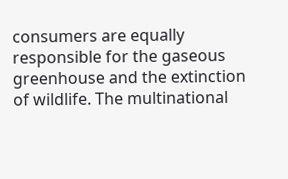consumers are equally responsible for the gaseous greenhouse and the extinction of wildlife. The multinational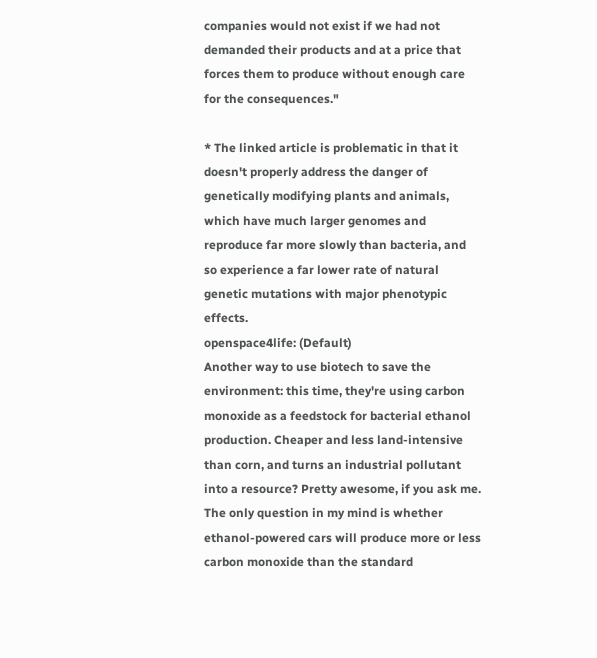companies would not exist if we had not demanded their products and at a price that forces them to produce without enough care for the consequences."

* The linked article is problematic in that it doesn't properly address the danger of genetically modifying plants and animals, which have much larger genomes and reproduce far more slowly than bacteria, and so experience a far lower rate of natural genetic mutations with major phenotypic effects.
openspace4life: (Default)
Another way to use biotech to save the environment: this time, they're using carbon monoxide as a feedstock for bacterial ethanol production. Cheaper and less land-intensive than corn, and turns an industrial pollutant into a resource? Pretty awesome, if you ask me. The only question in my mind is whether ethanol-powered cars will produce more or less carbon monoxide than the standard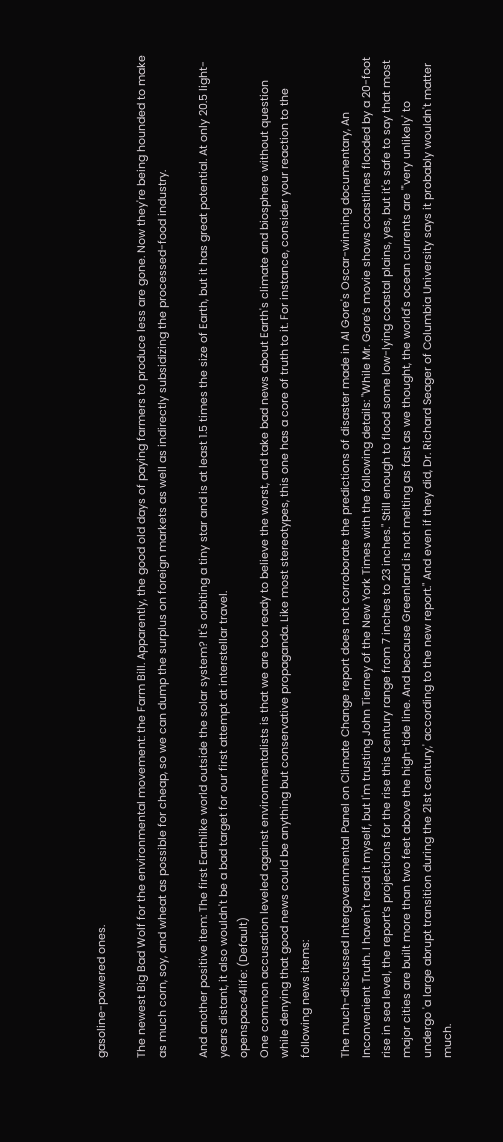gasoline-powered ones.

The newest Big Bad Wolf for the environmental movement: the Farm Bill. Apparently, the good old days of paying farmers to produce less are gone. Now they're being hounded to make as much corn, soy, and wheat as possible for cheap, so we can dump the surplus on foreign markets as well as indirectly subsidizing the processed-food industry.

And another positive item: The first Earthlike world outside the solar system? It's orbiting a tiny star and is at least 1.5 times the size of Earth, but it has great potential. At only 20.5 light-years distant, it also wouldn't be a bad target for our first attempt at interstellar travel.
openspace4life: (Default)
One common accusation leveled against environmentalists is that we are too ready to believe the worst, and take bad news about Earth's climate and biosphere without question while denying that good news could be anything but conservative propaganda. Like most stereotypes, this one has a core of truth to it. For instance, consider your reaction to the following news items:

The much-discussed Intergovernmental Panel on Climate Change report does not corroborate the predictions of disaster made in Al Gore's Oscar-winning documentary, An Inconvenient Truth. I haven't read it myself, but I'm trusting John Tierney of the New York Times with the following details: "While Mr. Gore’s movie shows coastlines flooded by a 20-foot rise in sea level, the report’s projections for the rise this century range from 7 inches to 23 inches." Still enough to flood some low-lying coastal plains, yes, but it's safe to say that most major cities are built more than two feet above the high-tide line. And because Greenland is not melting as fast as we thought, the world's ocean currents are "'very unlikely' to undergo 'a large abrupt transition during the 21st century,' according to the new report." And even if they did, Dr. Richard Seager of Columbia University says it probably wouldn't matter much.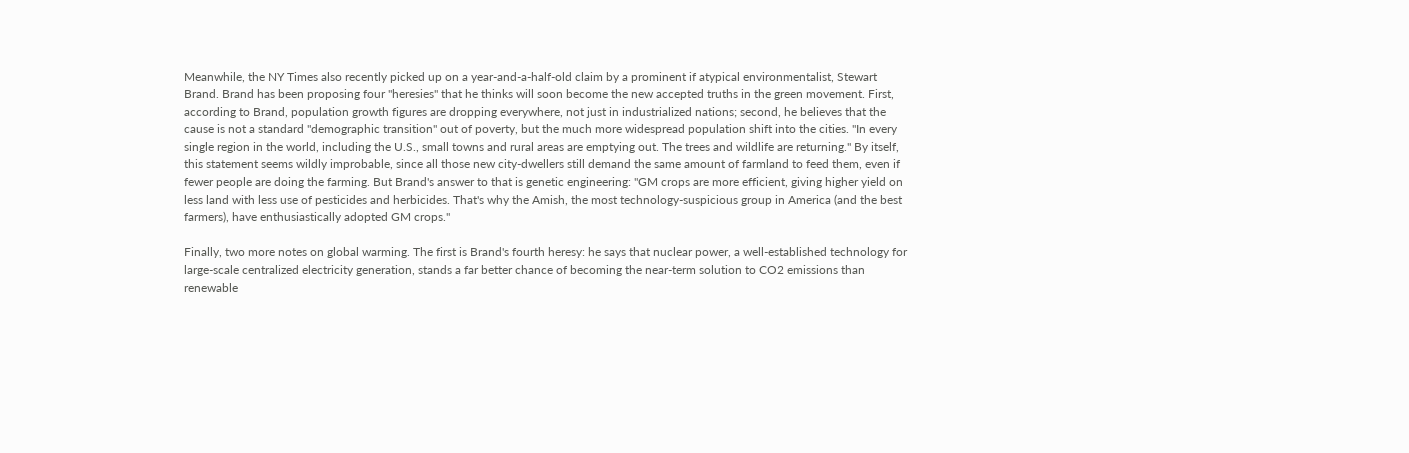Meanwhile, the NY Times also recently picked up on a year-and-a-half-old claim by a prominent if atypical environmentalist, Stewart Brand. Brand has been proposing four "heresies" that he thinks will soon become the new accepted truths in the green movement. First, according to Brand, population growth figures are dropping everywhere, not just in industrialized nations; second, he believes that the cause is not a standard "demographic transition" out of poverty, but the much more widespread population shift into the cities. "In every single region in the world, including the U.S., small towns and rural areas are emptying out. The trees and wildlife are returning." By itself, this statement seems wildly improbable, since all those new city-dwellers still demand the same amount of farmland to feed them, even if fewer people are doing the farming. But Brand's answer to that is genetic engineering: "GM crops are more efficient, giving higher yield on less land with less use of pesticides and herbicides. That's why the Amish, the most technology-suspicious group in America (and the best farmers), have enthusiastically adopted GM crops."

Finally, two more notes on global warming. The first is Brand's fourth heresy: he says that nuclear power, a well-established technology for large-scale centralized electricity generation, stands a far better chance of becoming the near-term solution to CO2 emissions than renewable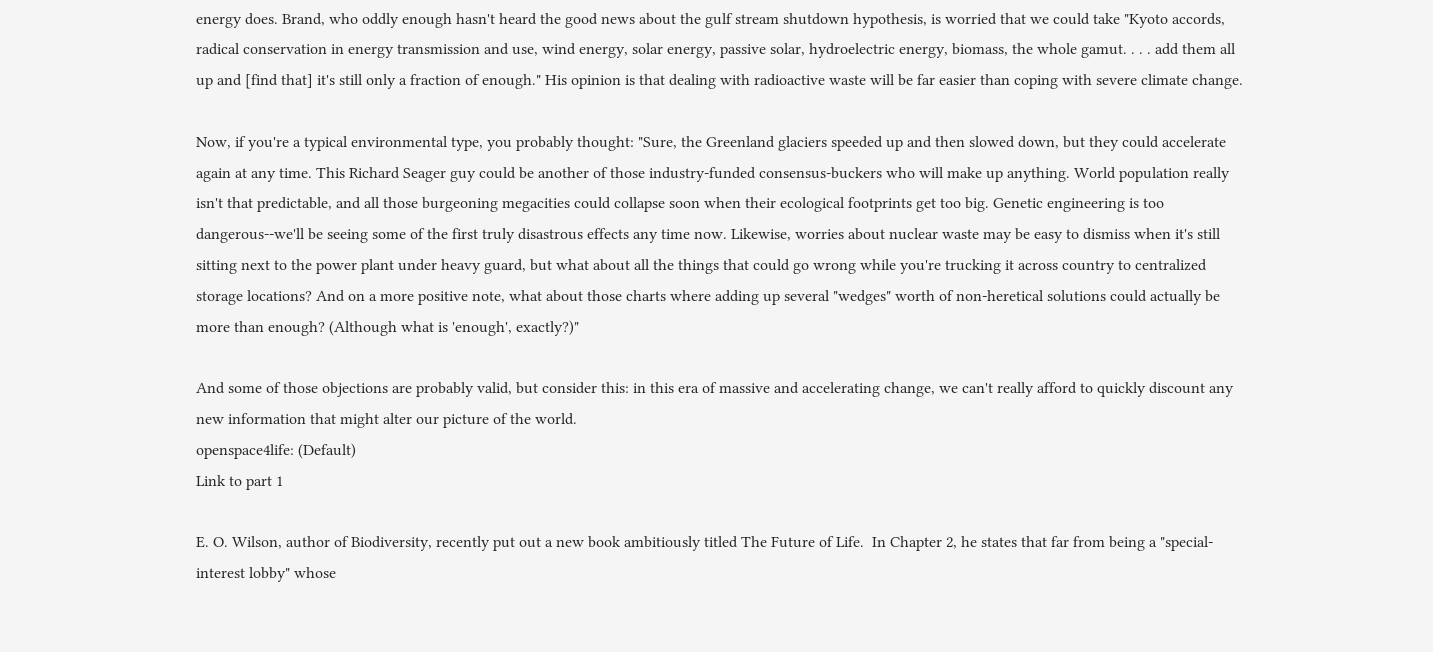energy does. Brand, who oddly enough hasn't heard the good news about the gulf stream shutdown hypothesis, is worried that we could take "Kyoto accords, radical conservation in energy transmission and use, wind energy, solar energy, passive solar, hydroelectric energy, biomass, the whole gamut. . . . add them all up and [find that] it's still only a fraction of enough." His opinion is that dealing with radioactive waste will be far easier than coping with severe climate change.

Now, if you're a typical environmental type, you probably thought: "Sure, the Greenland glaciers speeded up and then slowed down, but they could accelerate again at any time. This Richard Seager guy could be another of those industry-funded consensus-buckers who will make up anything. World population really isn't that predictable, and all those burgeoning megacities could collapse soon when their ecological footprints get too big. Genetic engineering is too dangerous--we'll be seeing some of the first truly disastrous effects any time now. Likewise, worries about nuclear waste may be easy to dismiss when it's still sitting next to the power plant under heavy guard, but what about all the things that could go wrong while you're trucking it across country to centralized storage locations? And on a more positive note, what about those charts where adding up several "wedges" worth of non-heretical solutions could actually be more than enough? (Although what is 'enough', exactly?)"

And some of those objections are probably valid, but consider this: in this era of massive and accelerating change, we can't really afford to quickly discount any new information that might alter our picture of the world.
openspace4life: (Default)
Link to part 1

E. O. Wilson, author of Biodiversity, recently put out a new book ambitiously titled The Future of Life.  In Chapter 2, he states that far from being a "special-interest lobby" whose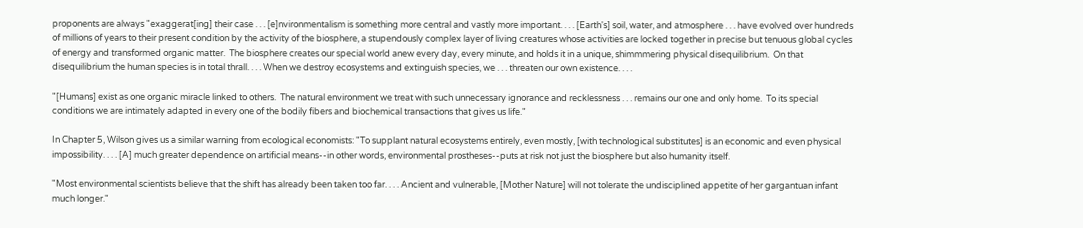proponents are always "exaggerat[ing] their case . . . [e]nvironmentalism is something more central and vastly more important. . . . [Earth's] soil, water, and atmosphere . . . have evolved over hundreds of millions of years to their present condition by the activity of the biosphere, a stupendously complex layer of living creatures whose activities are locked together in precise but tenuous global cycles of energy and transformed organic matter.  The biosphere creates our special world anew every day, every minute, and holds it in a unique, shimmmering physical disequilibrium.  On that disequilibrium the human species is in total thrall. . . . When we destroy ecosystems and extinguish species, we . . . threaten our own existence. . . .

"[Humans] exist as one organic miracle linked to others.  The natural environment we treat with such unnecessary ignorance and recklessness . . . remains our one and only home.  To its special conditions we are intimately adapted in every one of the bodily fibers and biochemical transactions that gives us life."

In Chapter 5, Wilson gives us a similar warning from ecological economists: "To supplant natural ecosystems entirely, even mostly, [with technological substitutes] is an economic and even physical impossibility. . . . [A] much greater dependence on artificial means--in other words, environmental prostheses--puts at risk not just the biosphere but also humanity itself.

"Most environmental scientists believe that the shift has already been taken too far. . . . Ancient and vulnerable, [Mother Nature] will not tolerate the undisciplined appetite of her gargantuan infant much longer."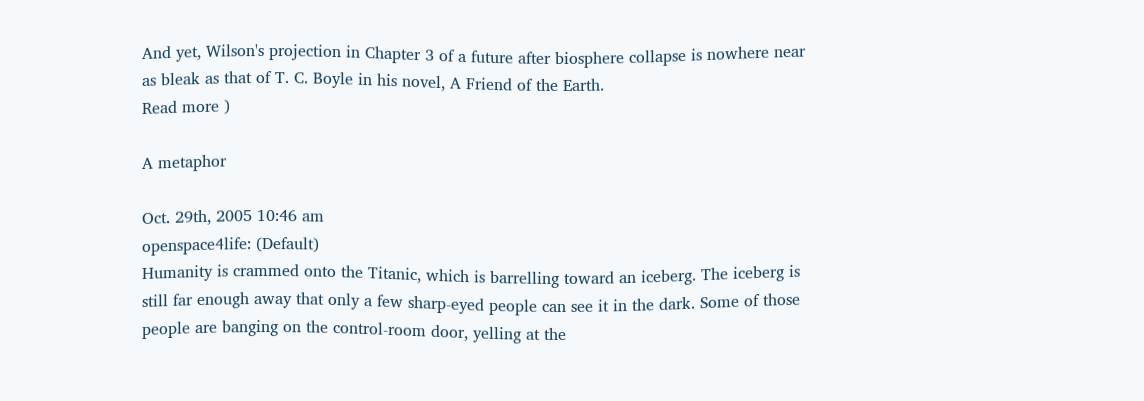And yet, Wilson's projection in Chapter 3 of a future after biosphere collapse is nowhere near as bleak as that of T. C. Boyle in his novel, A Friend of the Earth.
Read more )

A metaphor

Oct. 29th, 2005 10:46 am
openspace4life: (Default)
Humanity is crammed onto the Titanic, which is barrelling toward an iceberg. The iceberg is still far enough away that only a few sharp-eyed people can see it in the dark. Some of those people are banging on the control-room door, yelling at the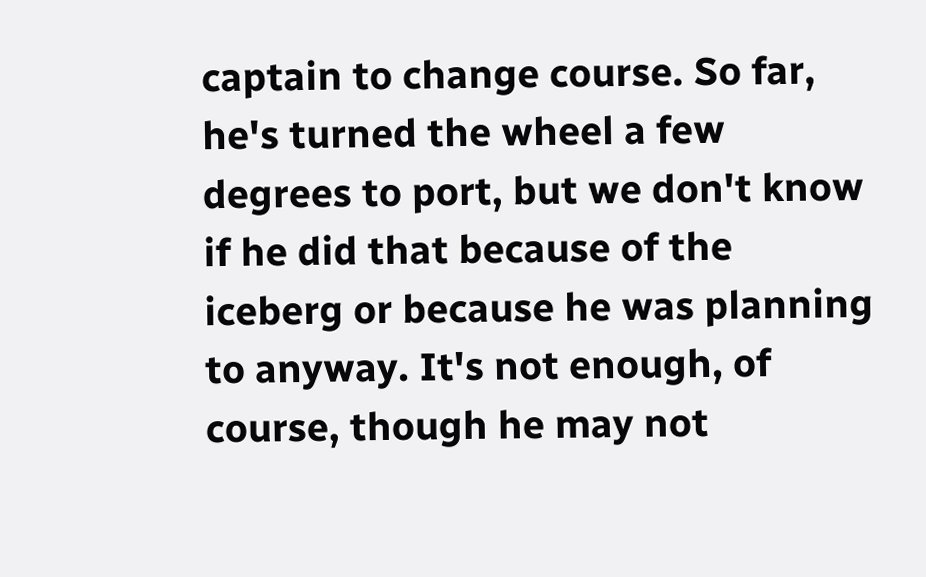captain to change course. So far, he's turned the wheel a few degrees to port, but we don't know if he did that because of the iceberg or because he was planning to anyway. It's not enough, of course, though he may not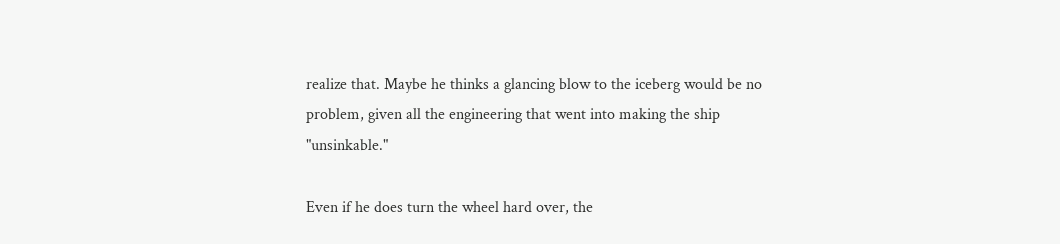realize that. Maybe he thinks a glancing blow to the iceberg would be no problem, given all the engineering that went into making the ship "unsinkable."

Even if he does turn the wheel hard over, the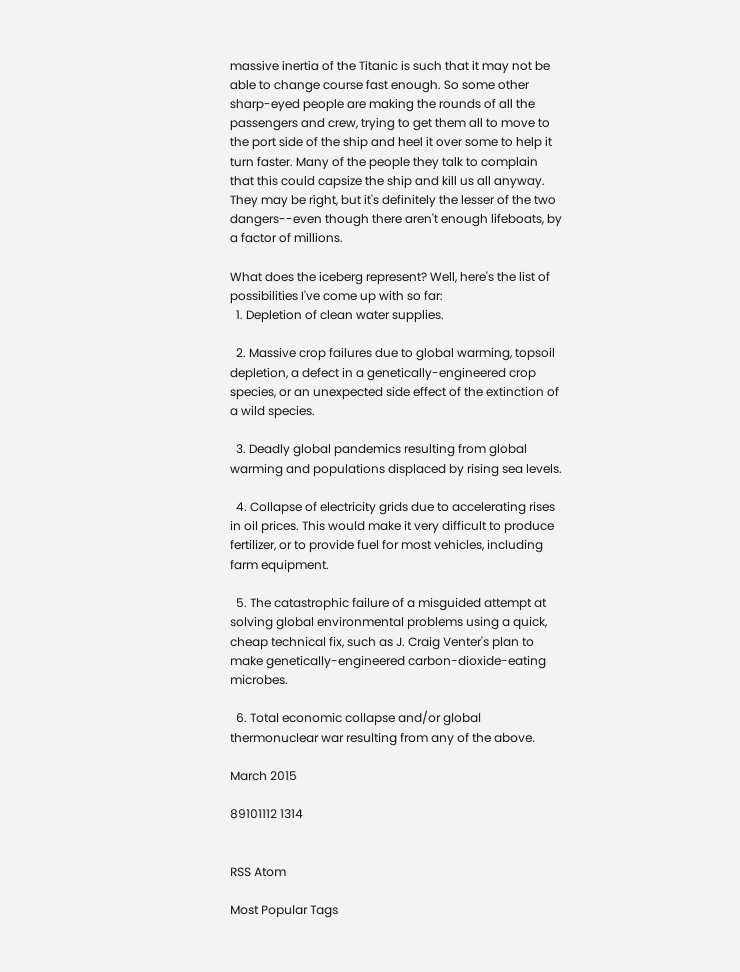massive inertia of the Titanic is such that it may not be able to change course fast enough. So some other sharp-eyed people are making the rounds of all the passengers and crew, trying to get them all to move to the port side of the ship and heel it over some to help it turn faster. Many of the people they talk to complain that this could capsize the ship and kill us all anyway. They may be right, but it's definitely the lesser of the two dangers--even though there aren't enough lifeboats, by a factor of millions.

What does the iceberg represent? Well, here's the list of possibilities I've come up with so far:
  1. Depletion of clean water supplies.

  2. Massive crop failures due to global warming, topsoil depletion, a defect in a genetically-engineered crop species, or an unexpected side effect of the extinction of a wild species.

  3. Deadly global pandemics resulting from global warming and populations displaced by rising sea levels.

  4. Collapse of electricity grids due to accelerating rises in oil prices. This would make it very difficult to produce fertilizer, or to provide fuel for most vehicles, including farm equipment.

  5. The catastrophic failure of a misguided attempt at solving global environmental problems using a quick, cheap technical fix, such as J. Craig Venter's plan to make genetically-engineered carbon-dioxide-eating microbes.

  6. Total economic collapse and/or global thermonuclear war resulting from any of the above.

March 2015

89101112 1314


RSS Atom

Most Popular Tags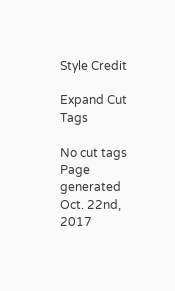Style Credit

Expand Cut Tags

No cut tags
Page generated Oct. 22nd, 2017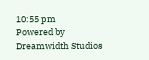10:55 pm
Powered by Dreamwidth Studios